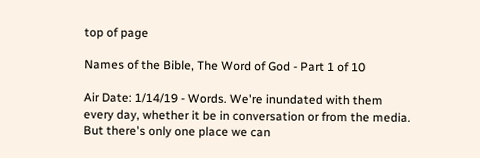top of page

Names of the Bible, The Word of God - Part 1 of 10

Air Date: 1/14/19 - Words. We're inundated with them every day, whether it be in conversation or from the media. But there's only one place we can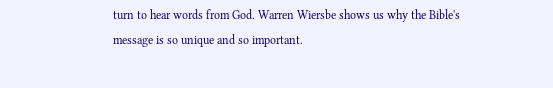turn to hear words from God. Warren Wiersbe shows us why the Bible's message is so unique and so important.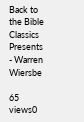Back to the Bible Classics Presents - Warren Wiersbe

65 views0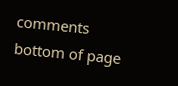comments
bottom of page